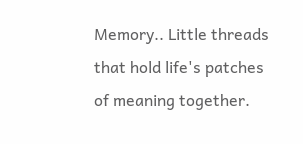Memory.. Little threads that hold life's patches of meaning together.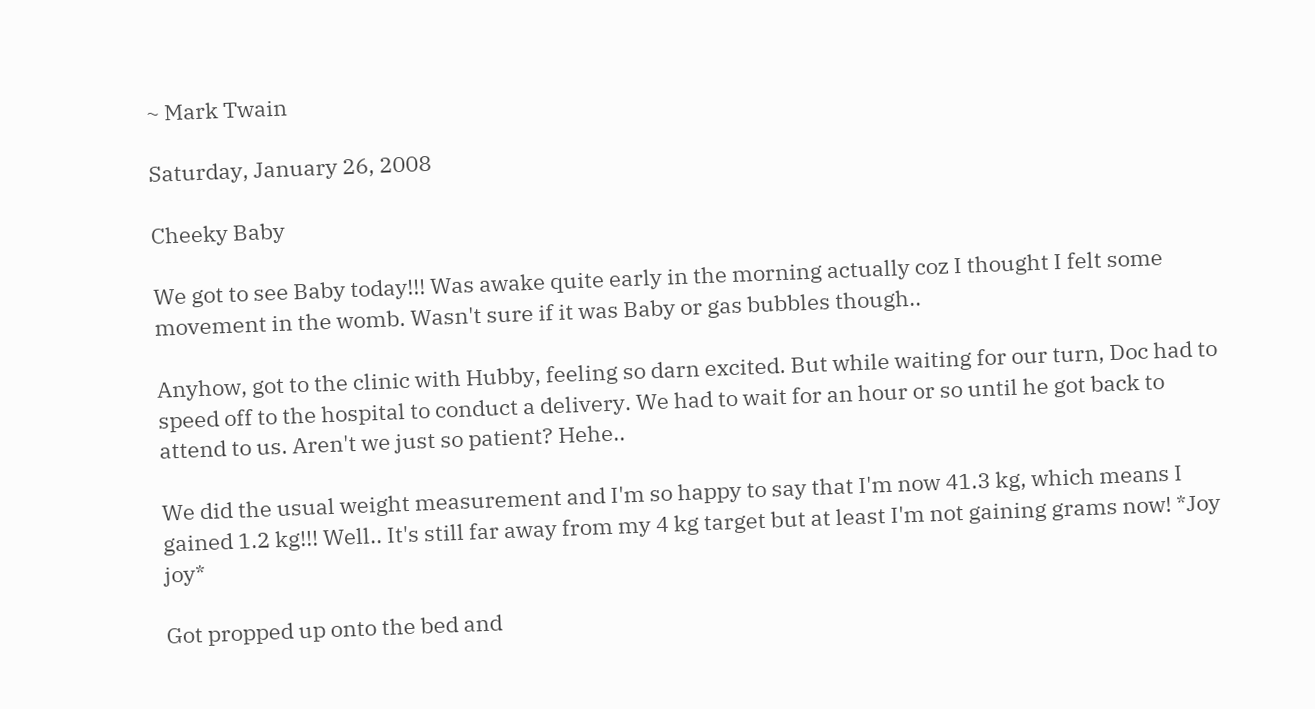~ Mark Twain

Saturday, January 26, 2008

Cheeky Baby

We got to see Baby today!!! Was awake quite early in the morning actually coz I thought I felt some movement in the womb. Wasn't sure if it was Baby or gas bubbles though..

Anyhow, got to the clinic with Hubby, feeling so darn excited. But while waiting for our turn, Doc had to speed off to the hospital to conduct a delivery. We had to wait for an hour or so until he got back to attend to us. Aren't we just so patient? Hehe..

We did the usual weight measurement and I'm so happy to say that I'm now 41.3 kg, which means I gained 1.2 kg!!! Well.. It's still far away from my 4 kg target but at least I'm not gaining grams now! *Joy joy*

Got propped up onto the bed and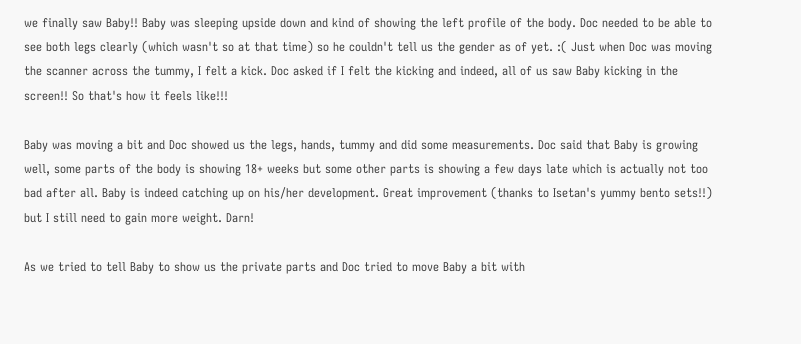we finally saw Baby!! Baby was sleeping upside down and kind of showing the left profile of the body. Doc needed to be able to see both legs clearly (which wasn't so at that time) so he couldn't tell us the gender as of yet. :( Just when Doc was moving the scanner across the tummy, I felt a kick. Doc asked if I felt the kicking and indeed, all of us saw Baby kicking in the screen!! So that's how it feels like!!!

Baby was moving a bit and Doc showed us the legs, hands, tummy and did some measurements. Doc said that Baby is growing well, some parts of the body is showing 18+ weeks but some other parts is showing a few days late which is actually not too bad after all. Baby is indeed catching up on his/her development. Great improvement (thanks to Isetan's yummy bento sets!!) but I still need to gain more weight. Darn!

As we tried to tell Baby to show us the private parts and Doc tried to move Baby a bit with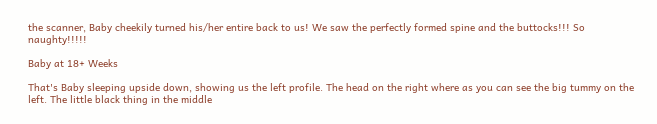the scanner, Baby cheekily turned his/her entire back to us! We saw the perfectly formed spine and the buttocks!!! So naughty!!!!!

Baby at 18+ Weeks

That's Baby sleeping upside down, showing us the left profile. The head on the right where as you can see the big tummy on the left. The little black thing in the middle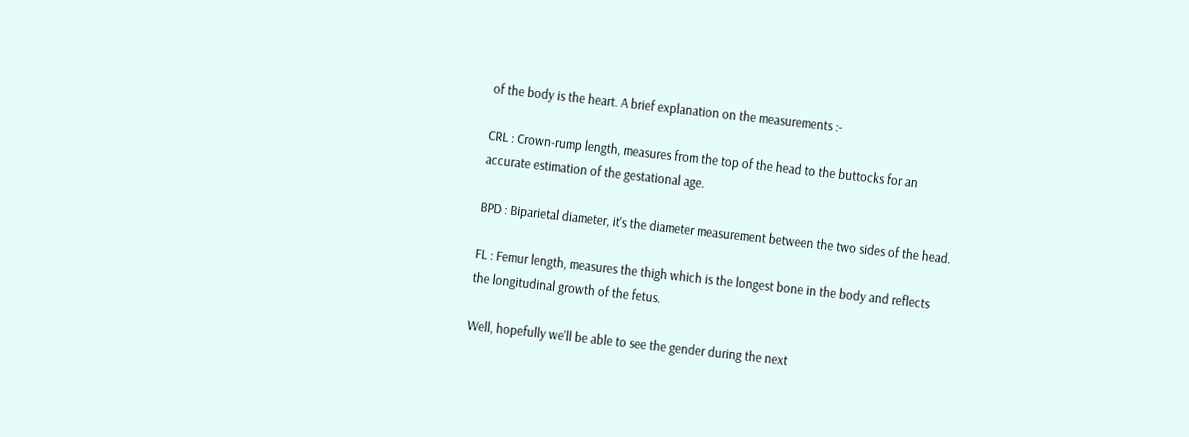of the body is the heart. A brief explanation on the measurements :-

CRL : Crown-rump length, measures from the top of the head to the buttocks for an accurate estimation of the gestational age.

BPD : Biparietal diameter, it's the diameter measurement between the two sides of the head.

FL : Femur length, measures the thigh which is the longest bone in the body and reflects the longitudinal growth of the fetus.

Well, hopefully we'll be able to see the gender during the next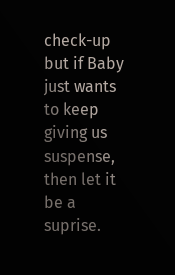check-up but if Baby just wants to keep giving us suspense, then let it be a suprise.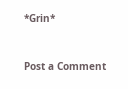*Grin*


Post a Comment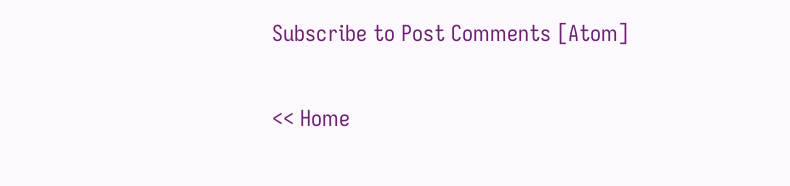Subscribe to Post Comments [Atom]

<< Home